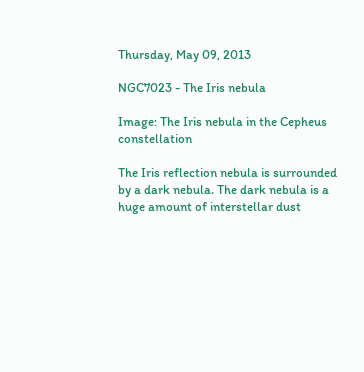Thursday, May 09, 2013

NGC7023 - The Iris nebula

Image: The Iris nebula in the Cepheus constellation

The Iris reflection nebula is surrounded by a dark nebula. The dark nebula is a huge amount of interstellar dust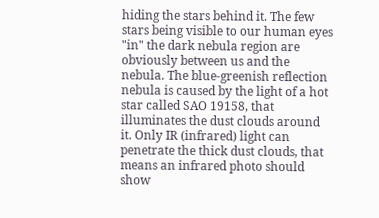hiding the stars behind it. The few stars being visible to our human eyes "in" the dark nebula region are obviously between us and the nebula. The blue-greenish reflection nebula is caused by the light of a hot star called SAO 19158, that illuminates the dust clouds around it. Only IR (infrared) light can penetrate the thick dust clouds, that means an infrared photo should show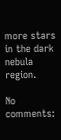more stars in the dark nebula region.

No comments: